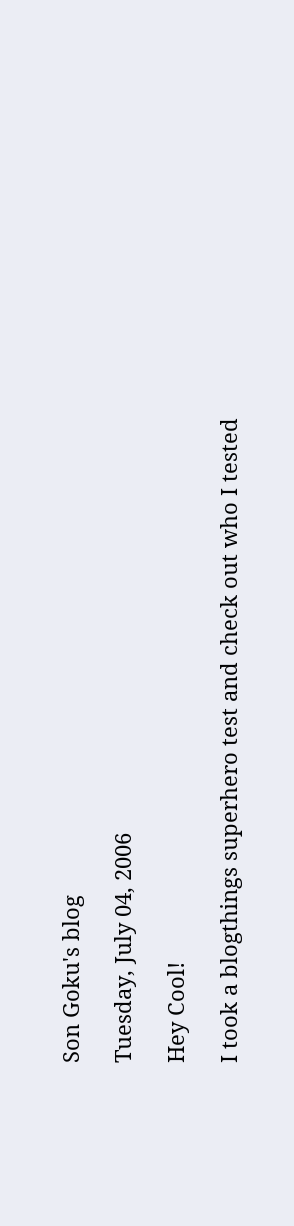Son Goku's blog

Tuesday, July 04, 2006

Hey Cool!

I took a blogthings superhero test and check out who I tested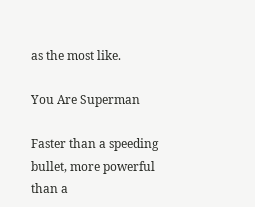as the most like.

You Are Superman

Faster than a speeding bullet, more powerful than a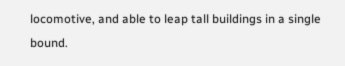locomotive, and able to leap tall buildings in a single bound.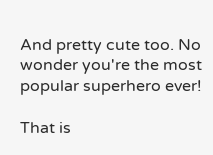And pretty cute too. No wonder you're the most popular superhero ever!

That is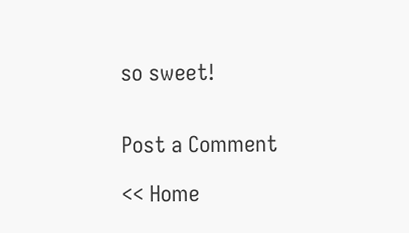so sweet!


Post a Comment

<< Home